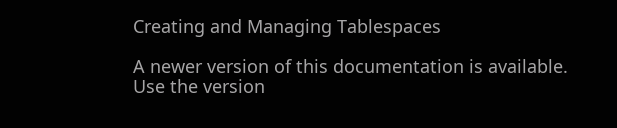Creating and Managing Tablespaces

A newer version of this documentation is available. Use the version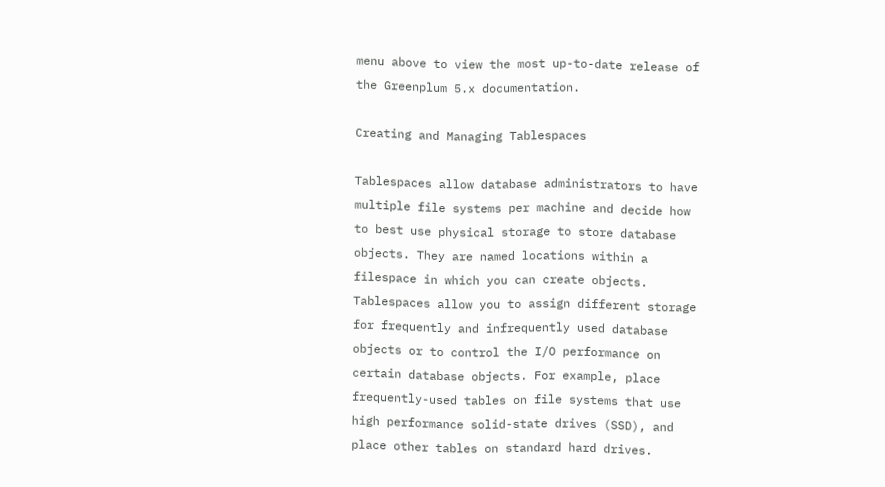menu above to view the most up-to-date release of the Greenplum 5.x documentation.

Creating and Managing Tablespaces

Tablespaces allow database administrators to have multiple file systems per machine and decide how to best use physical storage to store database objects. They are named locations within a filespace in which you can create objects. Tablespaces allow you to assign different storage for frequently and infrequently used database objects or to control the I/O performance on certain database objects. For example, place frequently-used tables on file systems that use high performance solid-state drives (SSD), and place other tables on standard hard drives.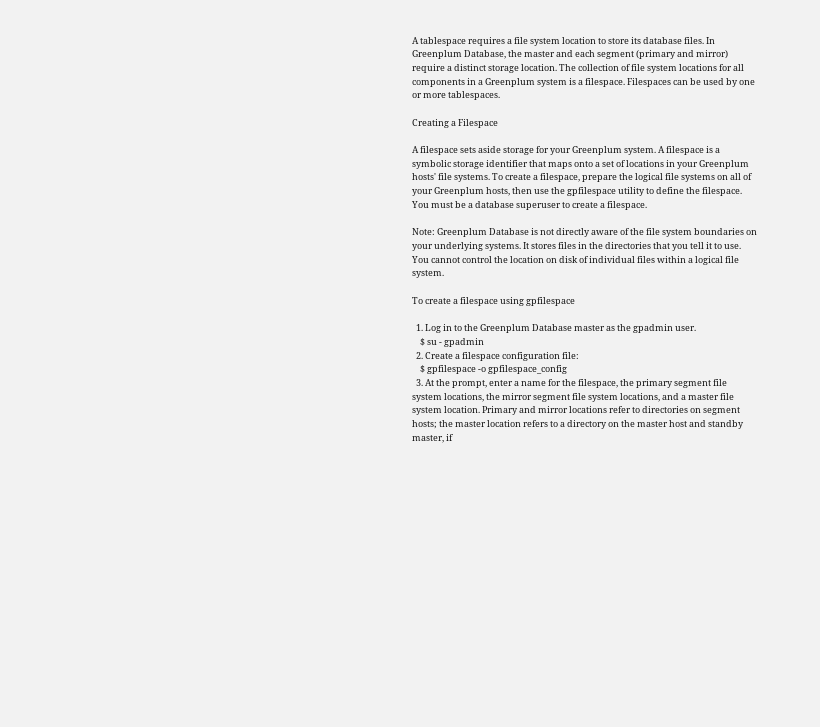A tablespace requires a file system location to store its database files. In Greenplum Database, the master and each segment (primary and mirror) require a distinct storage location. The collection of file system locations for all components in a Greenplum system is a filespace. Filespaces can be used by one or more tablespaces.

Creating a Filespace

A filespace sets aside storage for your Greenplum system. A filespace is a symbolic storage identifier that maps onto a set of locations in your Greenplum hosts' file systems. To create a filespace, prepare the logical file systems on all of your Greenplum hosts, then use the gpfilespace utility to define the filespace. You must be a database superuser to create a filespace.

Note: Greenplum Database is not directly aware of the file system boundaries on your underlying systems. It stores files in the directories that you tell it to use. You cannot control the location on disk of individual files within a logical file system.

To create a filespace using gpfilespace

  1. Log in to the Greenplum Database master as the gpadmin user.
    $ su - gpadmin
  2. Create a filespace configuration file:
    $ gpfilespace -o gpfilespace_config
  3. At the prompt, enter a name for the filespace, the primary segment file system locations, the mirror segment file system locations, and a master file system location. Primary and mirror locations refer to directories on segment hosts; the master location refers to a directory on the master host and standby master, if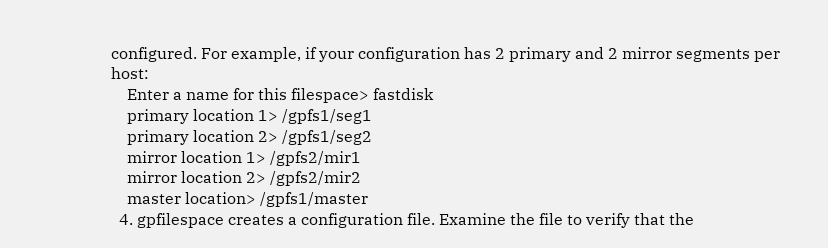configured. For example, if your configuration has 2 primary and 2 mirror segments per host:
    Enter a name for this filespace> fastdisk
    primary location 1> /gpfs1/seg1
    primary location 2> /gpfs1/seg2
    mirror location 1> /gpfs2/mir1
    mirror location 2> /gpfs2/mir2
    master location> /gpfs1/master
  4. gpfilespace creates a configuration file. Examine the file to verify that the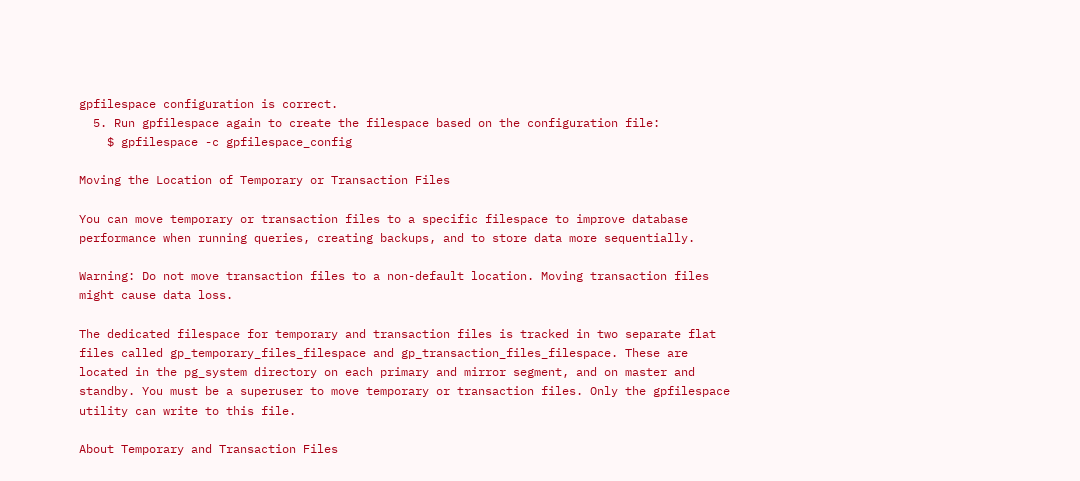gpfilespace configuration is correct.
  5. Run gpfilespace again to create the filespace based on the configuration file:
    $ gpfilespace -c gpfilespace_config

Moving the Location of Temporary or Transaction Files

You can move temporary or transaction files to a specific filespace to improve database performance when running queries, creating backups, and to store data more sequentially.

Warning: Do not move transaction files to a non-default location. Moving transaction files might cause data loss.

The dedicated filespace for temporary and transaction files is tracked in two separate flat files called gp_temporary_files_filespace and gp_transaction_files_filespace. These are located in the pg_system directory on each primary and mirror segment, and on master and standby. You must be a superuser to move temporary or transaction files. Only the gpfilespace utility can write to this file.

About Temporary and Transaction Files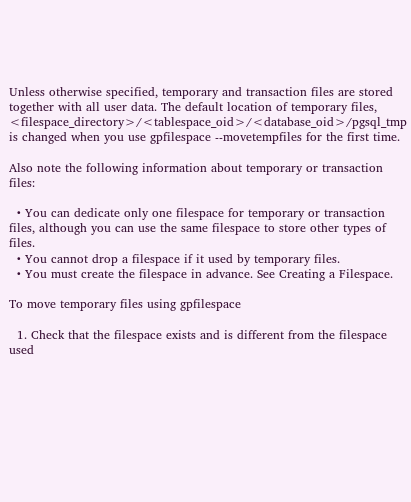Unless otherwise specified, temporary and transaction files are stored together with all user data. The default location of temporary files, <filespace_directory>/<tablespace_oid>/<database_oid>/pgsql_tmp is changed when you use gpfilespace --movetempfiles for the first time.

Also note the following information about temporary or transaction files:

  • You can dedicate only one filespace for temporary or transaction files, although you can use the same filespace to store other types of files.
  • You cannot drop a filespace if it used by temporary files.
  • You must create the filespace in advance. See Creating a Filespace.

To move temporary files using gpfilespace

  1. Check that the filespace exists and is different from the filespace used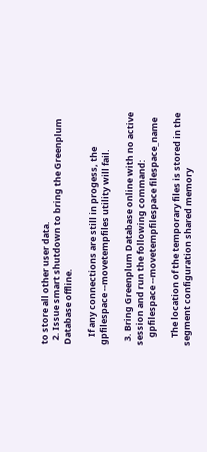to store all other user data.
  2. Issue smart shutdown to bring the Greenplum Database offline.

    If any connections are still in progess, the gpfilespace --movetempfiles utility will fail.

  3. Bring Greenplum Database online with no active session and run the following command:
    gpfilespace --movetempfilespace filespace_name

    The location of the temporary files is stored in the segment configuration shared memory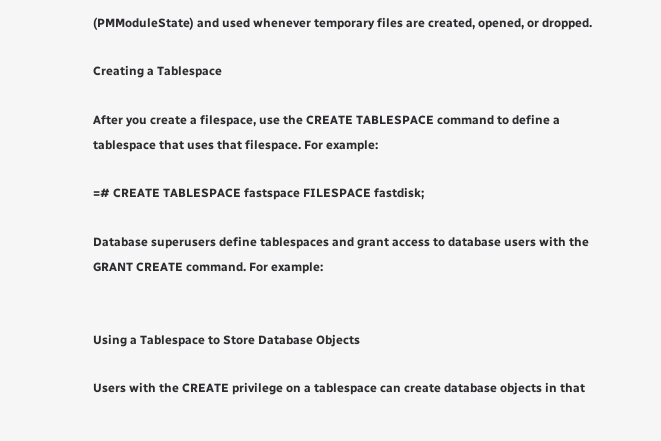(PMModuleState) and used whenever temporary files are created, opened, or dropped.

Creating a Tablespace

After you create a filespace, use the CREATE TABLESPACE command to define a tablespace that uses that filespace. For example:

=# CREATE TABLESPACE fastspace FILESPACE fastdisk;

Database superusers define tablespaces and grant access to database users with the GRANT CREATE command. For example:


Using a Tablespace to Store Database Objects

Users with the CREATE privilege on a tablespace can create database objects in that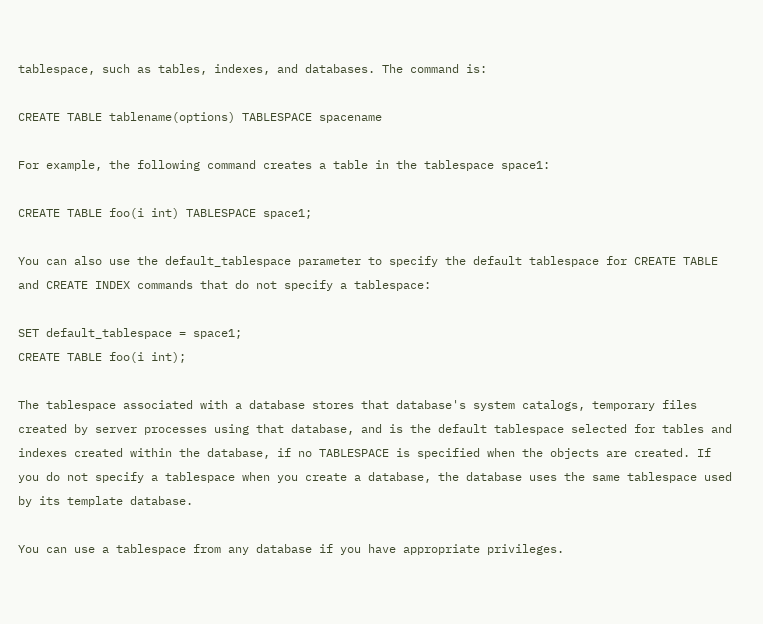tablespace, such as tables, indexes, and databases. The command is:

CREATE TABLE tablename(options) TABLESPACE spacename

For example, the following command creates a table in the tablespace space1:

CREATE TABLE foo(i int) TABLESPACE space1;

You can also use the default_tablespace parameter to specify the default tablespace for CREATE TABLE and CREATE INDEX commands that do not specify a tablespace:

SET default_tablespace = space1;
CREATE TABLE foo(i int);

The tablespace associated with a database stores that database's system catalogs, temporary files created by server processes using that database, and is the default tablespace selected for tables and indexes created within the database, if no TABLESPACE is specified when the objects are created. If you do not specify a tablespace when you create a database, the database uses the same tablespace used by its template database.

You can use a tablespace from any database if you have appropriate privileges.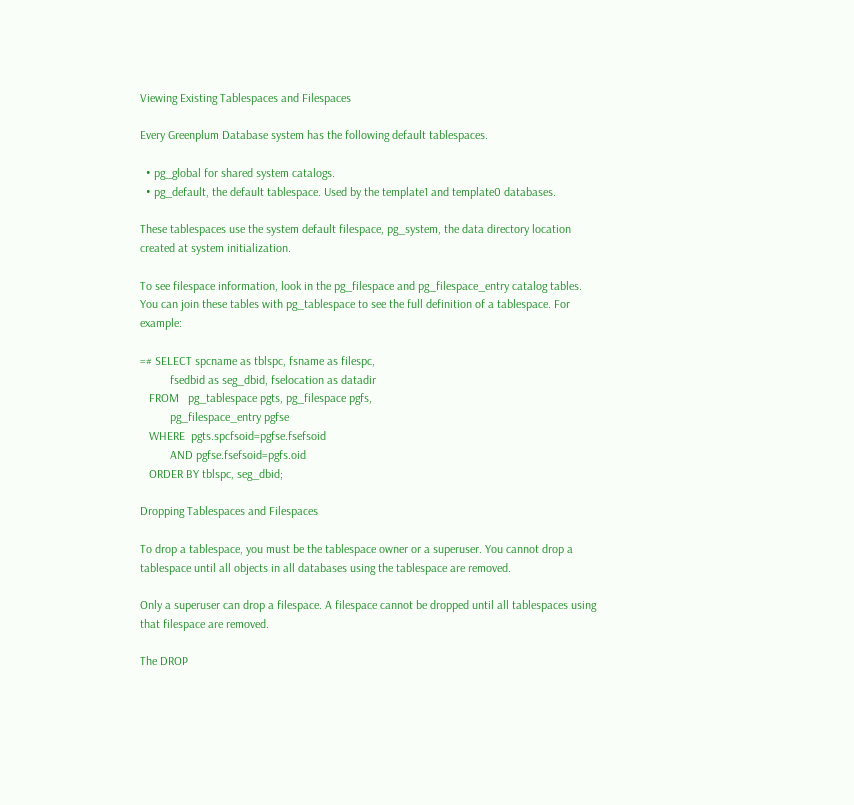Viewing Existing Tablespaces and Filespaces

Every Greenplum Database system has the following default tablespaces.

  • pg_global for shared system catalogs.
  • pg_default, the default tablespace. Used by the template1 and template0 databases.

These tablespaces use the system default filespace, pg_system, the data directory location created at system initialization.

To see filespace information, look in the pg_filespace and pg_filespace_entry catalog tables. You can join these tables with pg_tablespace to see the full definition of a tablespace. For example:

=# SELECT spcname as tblspc, fsname as filespc,
          fsedbid as seg_dbid, fselocation as datadir
   FROM   pg_tablespace pgts, pg_filespace pgfs,
          pg_filespace_entry pgfse
   WHERE  pgts.spcfsoid=pgfse.fsefsoid
          AND pgfse.fsefsoid=pgfs.oid
   ORDER BY tblspc, seg_dbid;

Dropping Tablespaces and Filespaces

To drop a tablespace, you must be the tablespace owner or a superuser. You cannot drop a tablespace until all objects in all databases using the tablespace are removed.

Only a superuser can drop a filespace. A filespace cannot be dropped until all tablespaces using that filespace are removed.

The DROP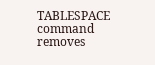TABLESPACE command removes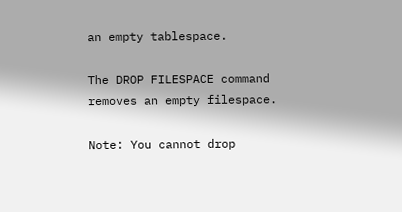an empty tablespace.

The DROP FILESPACE command removes an empty filespace.

Note: You cannot drop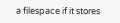a filespace if it stores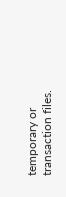temporary or transaction files.